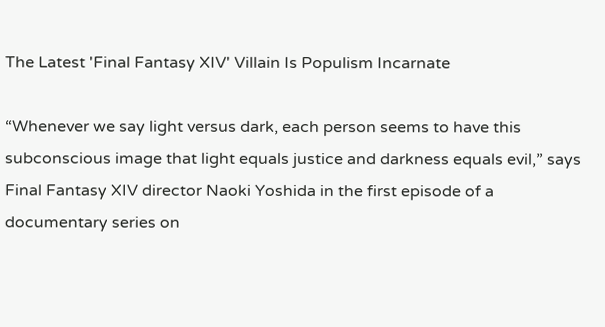The Latest 'Final Fantasy XIV' Villain Is Populism Incarnate

“Whenever we say light versus dark, each person seems to have this subconscious image that light equals justice and darkness equals evil,” says Final Fantasy XIV director Naoki Yoshida in the first episode of a documentary series on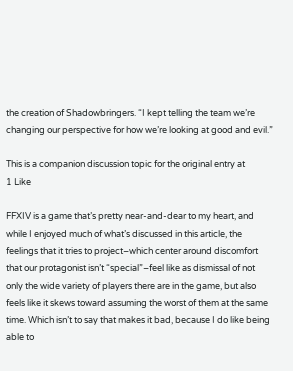the creation of Shadowbringers. “I kept telling the team we’re changing our perspective for how we’re looking at good and evil.”

This is a companion discussion topic for the original entry at
1 Like

FFXIV is a game that’s pretty near-and-dear to my heart, and while I enjoyed much of what’s discussed in this article, the feelings that it tries to project–which center around discomfort that our protagonist isn’t “special”–feel like as dismissal of not only the wide variety of players there are in the game, but also feels like it skews toward assuming the worst of them at the same time. Which isn’t to say that makes it bad, because I do like being able to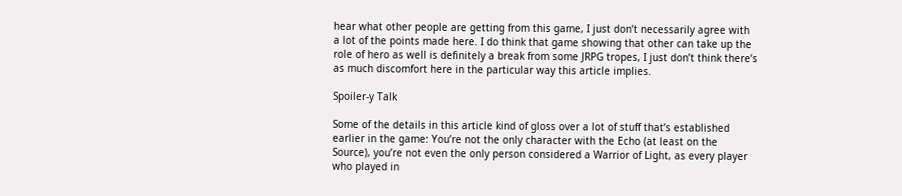hear what other people are getting from this game, I just don’t necessarily agree with a lot of the points made here. I do think that game showing that other can take up the role of hero as well is definitely a break from some JRPG tropes, I just don’t think there’s as much discomfort here in the particular way this article implies.

Spoiler-y Talk

Some of the details in this article kind of gloss over a lot of stuff that’s established earlier in the game: You’re not the only character with the Echo (at least on the Source), you’re not even the only person considered a Warrior of Light, as every player who played in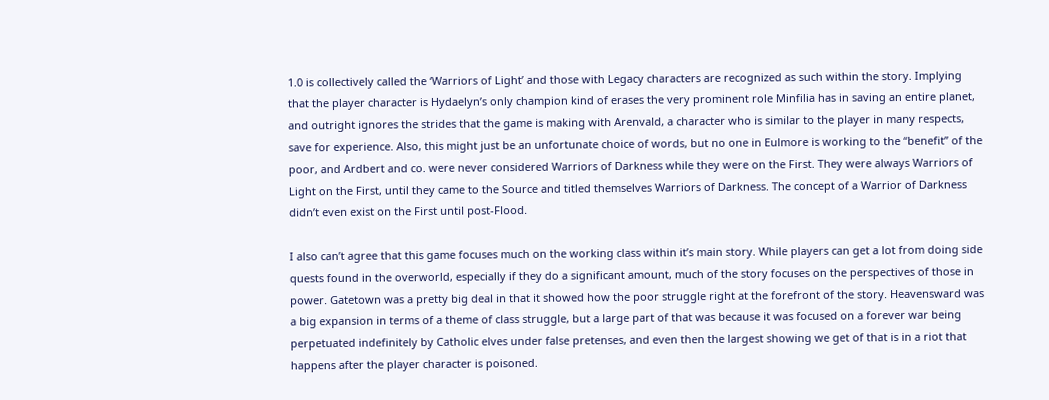1.0 is collectively called the ‘Warriors of Light’ and those with Legacy characters are recognized as such within the story. Implying that the player character is Hydaelyn’s only champion kind of erases the very prominent role Minfilia has in saving an entire planet, and outright ignores the strides that the game is making with Arenvald, a character who is similar to the player in many respects, save for experience. Also, this might just be an unfortunate choice of words, but no one in Eulmore is working to the “benefit” of the poor, and Ardbert and co. were never considered Warriors of Darkness while they were on the First. They were always Warriors of Light on the First, until they came to the Source and titled themselves Warriors of Darkness. The concept of a Warrior of Darkness didn’t even exist on the First until post-Flood.

I also can’t agree that this game focuses much on the working class within it’s main story. While players can get a lot from doing side quests found in the overworld, especially if they do a significant amount, much of the story focuses on the perspectives of those in power. Gatetown was a pretty big deal in that it showed how the poor struggle right at the forefront of the story. Heavensward was a big expansion in terms of a theme of class struggle, but a large part of that was because it was focused on a forever war being perpetuated indefinitely by Catholic elves under false pretenses, and even then the largest showing we get of that is in a riot that happens after the player character is poisoned.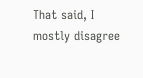That said, I mostly disagree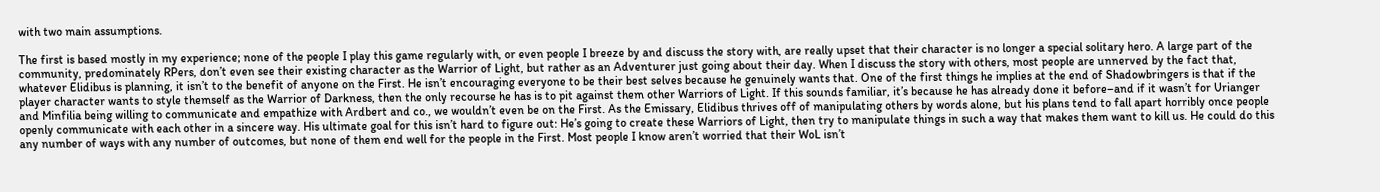with two main assumptions.

The first is based mostly in my experience; none of the people I play this game regularly with, or even people I breeze by and discuss the story with, are really upset that their character is no longer a special solitary hero. A large part of the community, predominately RPers, don’t even see their existing character as the Warrior of Light, but rather as an Adventurer just going about their day. When I discuss the story with others, most people are unnerved by the fact that, whatever Elidibus is planning, it isn’t to the benefit of anyone on the First. He isn’t encouraging everyone to be their best selves because he genuinely wants that. One of the first things he implies at the end of Shadowbringers is that if the player character wants to style themself as the Warrior of Darkness, then the only recourse he has is to pit against them other Warriors of Light. If this sounds familiar, it’s because he has already done it before–and if it wasn’t for Urianger and Minfilia being willing to communicate and empathize with Ardbert and co., we wouldn’t even be on the First. As the Emissary, Elidibus thrives off of manipulating others by words alone, but his plans tend to fall apart horribly once people openly communicate with each other in a sincere way. His ultimate goal for this isn’t hard to figure out: He’s going to create these Warriors of Light, then try to manipulate things in such a way that makes them want to kill us. He could do this any number of ways with any number of outcomes, but none of them end well for the people in the First. Most people I know aren’t worried that their WoL isn’t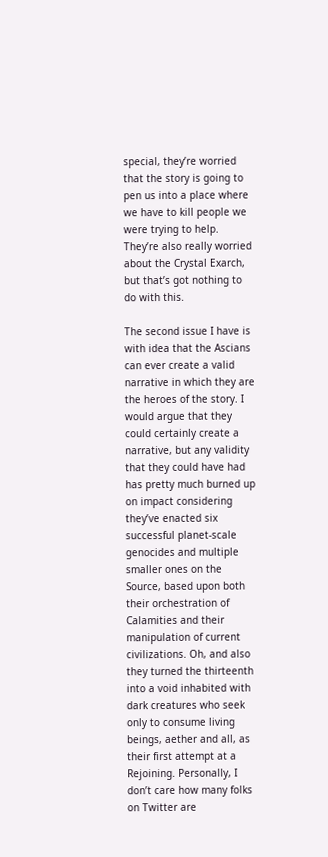special, they’re worried that the story is going to pen us into a place where we have to kill people we were trying to help. They’re also really worried about the Crystal Exarch, but that’s got nothing to do with this.

The second issue I have is with idea that the Ascians can ever create a valid narrative in which they are the heroes of the story. I would argue that they could certainly create a narrative, but any validity that they could have had has pretty much burned up on impact considering they’ve enacted six successful planet-scale genocides and multiple smaller ones on the Source, based upon both their orchestration of Calamities and their manipulation of current civilizations. Oh, and also they turned the thirteenth into a void inhabited with dark creatures who seek only to consume living beings, aether and all, as their first attempt at a Rejoining. Personally, I don’t care how many folks on Twitter are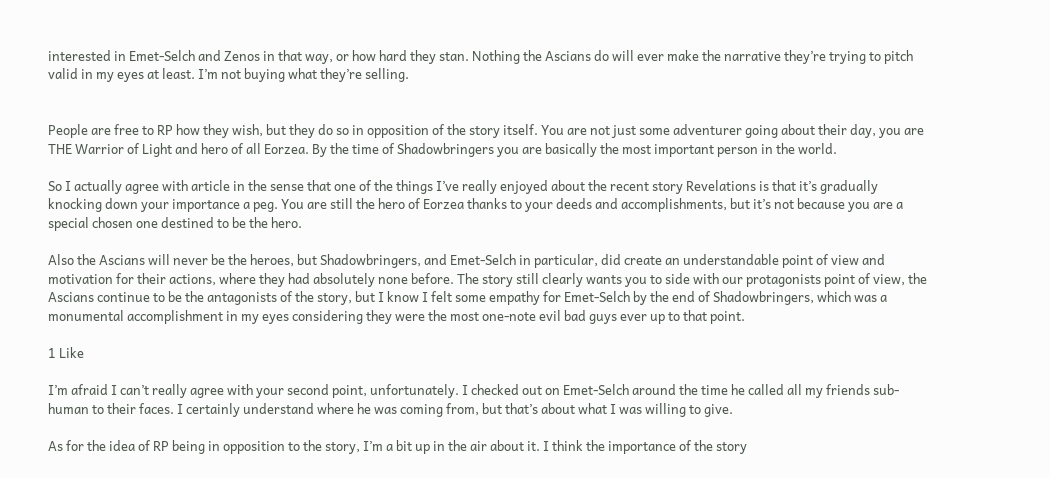interested in Emet-Selch and Zenos in that way, or how hard they stan. Nothing the Ascians do will ever make the narrative they’re trying to pitch valid in my eyes at least. I’m not buying what they’re selling.


People are free to RP how they wish, but they do so in opposition of the story itself. You are not just some adventurer going about their day, you are THE Warrior of Light and hero of all Eorzea. By the time of Shadowbringers you are basically the most important person in the world.

So I actually agree with article in the sense that one of the things I’ve really enjoyed about the recent story Revelations is that it’s gradually knocking down your importance a peg. You are still the hero of Eorzea thanks to your deeds and accomplishments, but it’s not because you are a special chosen one destined to be the hero.

Also the Ascians will never be the heroes, but Shadowbringers, and Emet-Selch in particular, did create an understandable point of view and motivation for their actions, where they had absolutely none before. The story still clearly wants you to side with our protagonists point of view, the Ascians continue to be the antagonists of the story, but I know I felt some empathy for Emet-Selch by the end of Shadowbringers, which was a monumental accomplishment in my eyes considering they were the most one-note evil bad guys ever up to that point.

1 Like

I’m afraid I can’t really agree with your second point, unfortunately. I checked out on Emet-Selch around the time he called all my friends sub-human to their faces. I certainly understand where he was coming from, but that’s about what I was willing to give.

As for the idea of RP being in opposition to the story, I’m a bit up in the air about it. I think the importance of the story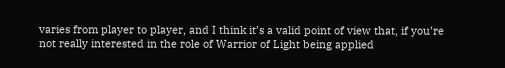varies from player to player, and I think it’s a valid point of view that, if you’re not really interested in the role of Warrior of Light being applied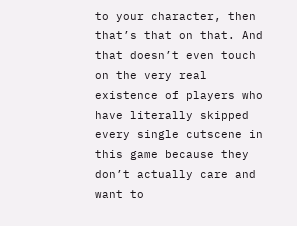to your character, then that’s that on that. And that doesn’t even touch on the very real existence of players who have literally skipped every single cutscene in this game because they don’t actually care and want to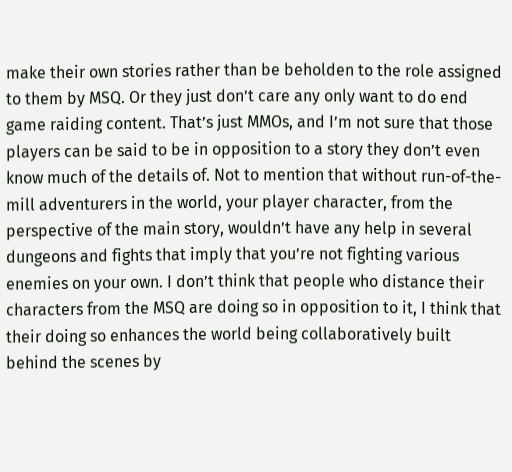make their own stories rather than be beholden to the role assigned to them by MSQ. Or they just don’t care any only want to do end game raiding content. That’s just MMOs, and I’m not sure that those players can be said to be in opposition to a story they don’t even know much of the details of. Not to mention that without run-of-the-mill adventurers in the world, your player character, from the perspective of the main story, wouldn’t have any help in several dungeons and fights that imply that you’re not fighting various enemies on your own. I don’t think that people who distance their characters from the MSQ are doing so in opposition to it, I think that their doing so enhances the world being collaboratively built behind the scenes by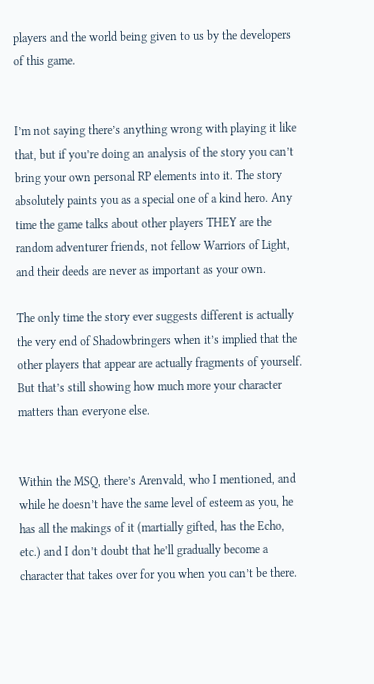players and the world being given to us by the developers of this game.


I’m not saying there’s anything wrong with playing it like that, but if you’re doing an analysis of the story you can’t bring your own personal RP elements into it. The story absolutely paints you as a special one of a kind hero. Any time the game talks about other players THEY are the random adventurer friends, not fellow Warriors of Light, and their deeds are never as important as your own.

The only time the story ever suggests different is actually the very end of Shadowbringers when it’s implied that the other players that appear are actually fragments of yourself. But that’s still showing how much more your character matters than everyone else.


Within the MSQ, there’s Arenvald, who I mentioned, and while he doesn’t have the same level of esteem as you, he has all the makings of it (martially gifted, has the Echo, etc.) and I don’t doubt that he’ll gradually become a character that takes over for you when you can’t be there.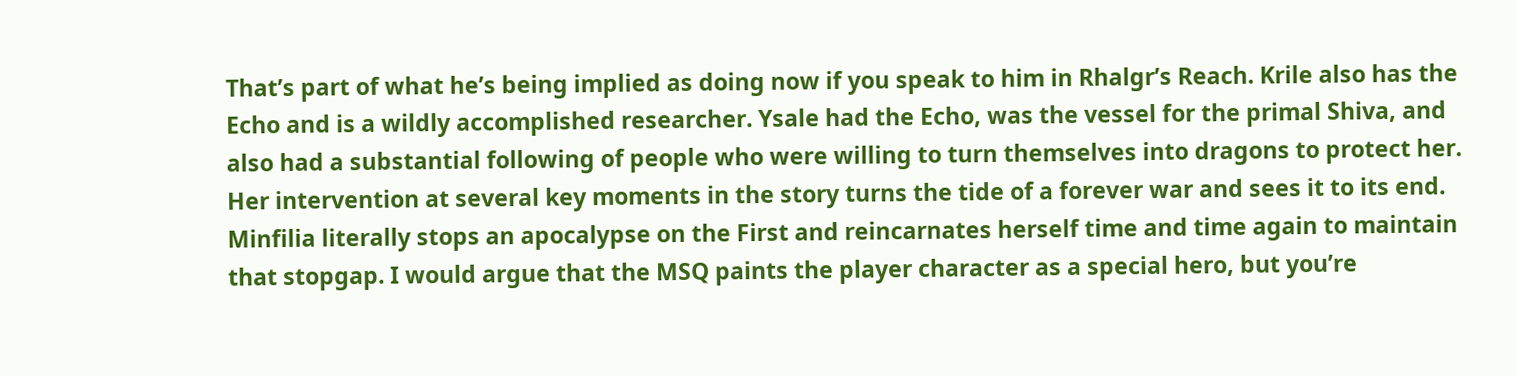That’s part of what he’s being implied as doing now if you speak to him in Rhalgr’s Reach. Krile also has the Echo and is a wildly accomplished researcher. Ysale had the Echo, was the vessel for the primal Shiva, and also had a substantial following of people who were willing to turn themselves into dragons to protect her. Her intervention at several key moments in the story turns the tide of a forever war and sees it to its end. Minfilia literally stops an apocalypse on the First and reincarnates herself time and time again to maintain that stopgap. I would argue that the MSQ paints the player character as a special hero, but you’re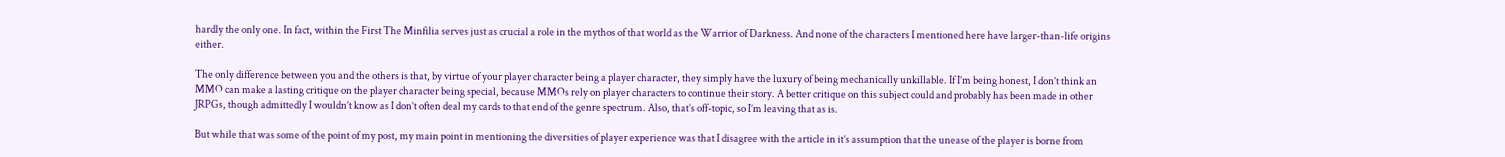hardly the only one. In fact, within the First The Minfilia serves just as crucial a role in the mythos of that world as the Warrior of Darkness. And none of the characters I mentioned here have larger-than-life origins either.

The only difference between you and the others is that, by virtue of your player character being a player character, they simply have the luxury of being mechanically unkillable. If I’m being honest, I don’t think an MMO can make a lasting critique on the player character being special, because MMOs rely on player characters to continue their story. A better critique on this subject could and probably has been made in other JRPGs, though admittedly I wouldn’t know as I don’t often deal my cards to that end of the genre spectrum. Also, that’s off-topic, so I’m leaving that as is.

But while that was some of the point of my post, my main point in mentioning the diversities of player experience was that I disagree with the article in it’s assumption that the unease of the player is borne from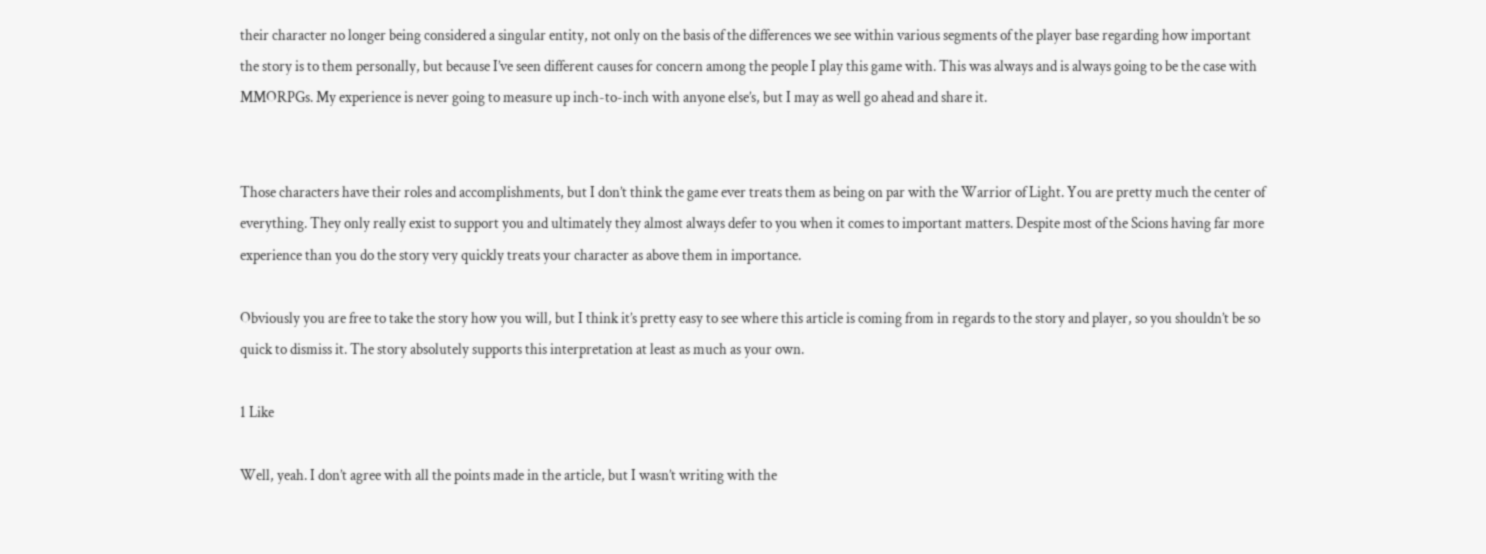their character no longer being considered a singular entity, not only on the basis of the differences we see within various segments of the player base regarding how important the story is to them personally, but because I’ve seen different causes for concern among the people I play this game with. This was always and is always going to be the case with MMORPGs. My experience is never going to measure up inch-to-inch with anyone else’s, but I may as well go ahead and share it.


Those characters have their roles and accomplishments, but I don’t think the game ever treats them as being on par with the Warrior of Light. You are pretty much the center of everything. They only really exist to support you and ultimately they almost always defer to you when it comes to important matters. Despite most of the Scions having far more experience than you do the story very quickly treats your character as above them in importance.

Obviously you are free to take the story how you will, but I think it’s pretty easy to see where this article is coming from in regards to the story and player, so you shouldn’t be so quick to dismiss it. The story absolutely supports this interpretation at least as much as your own.

1 Like

Well, yeah. I don’t agree with all the points made in the article, but I wasn’t writing with the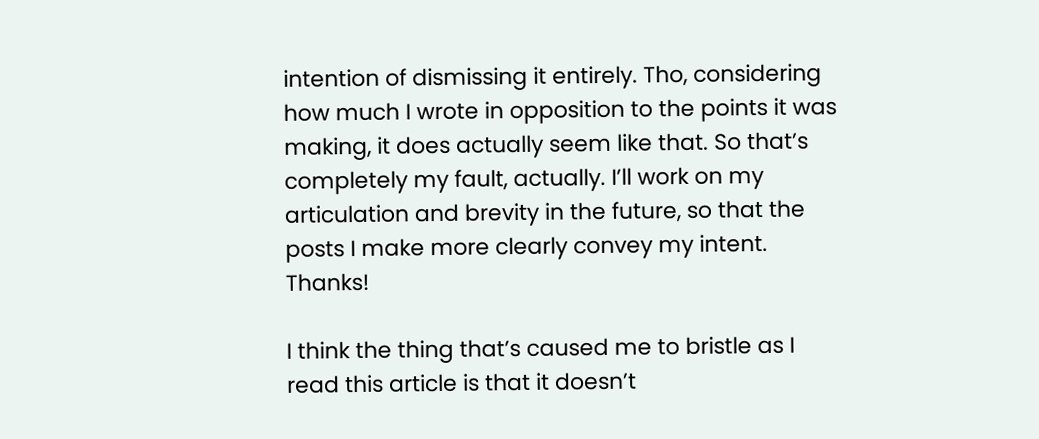intention of dismissing it entirely. Tho, considering how much I wrote in opposition to the points it was making, it does actually seem like that. So that’s completely my fault, actually. I’ll work on my articulation and brevity in the future, so that the posts I make more clearly convey my intent. Thanks!

I think the thing that’s caused me to bristle as I read this article is that it doesn’t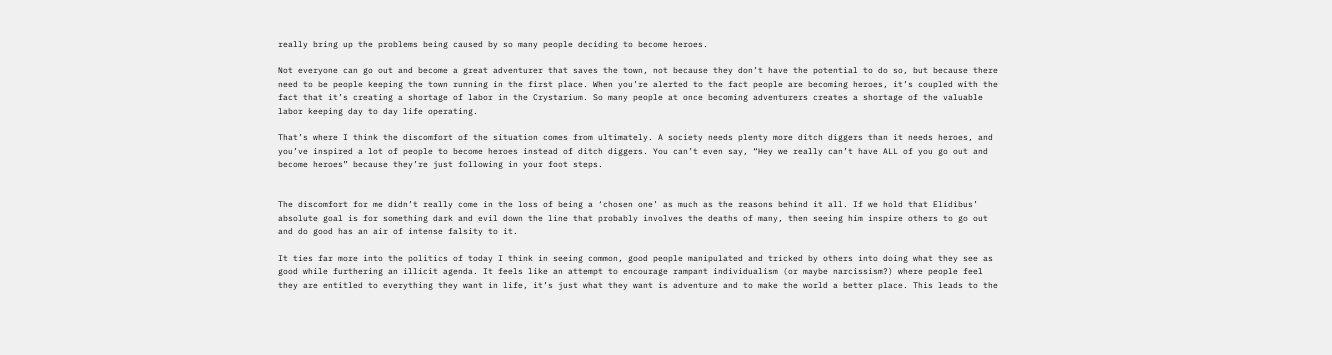really bring up the problems being caused by so many people deciding to become heroes.

Not everyone can go out and become a great adventurer that saves the town, not because they don’t have the potential to do so, but because there need to be people keeping the town running in the first place. When you’re alerted to the fact people are becoming heroes, it’s coupled with the fact that it’s creating a shortage of labor in the Crystarium. So many people at once becoming adventurers creates a shortage of the valuable labor keeping day to day life operating.

That’s where I think the discomfort of the situation comes from ultimately. A society needs plenty more ditch diggers than it needs heroes, and you’ve inspired a lot of people to become heroes instead of ditch diggers. You can’t even say, “Hey we really can’t have ALL of you go out and become heroes” because they’re just following in your foot steps.


The discomfort for me didn’t really come in the loss of being a ‘chosen one’ as much as the reasons behind it all. If we hold that Elidibus’ absolute goal is for something dark and evil down the line that probably involves the deaths of many, then seeing him inspire others to go out and do good has an air of intense falsity to it.

It ties far more into the politics of today I think in seeing common, good people manipulated and tricked by others into doing what they see as good while furthering an illicit agenda. It feels like an attempt to encourage rampant individualism (or maybe narcissism?) where people feel they are entitled to everything they want in life, it’s just what they want is adventure and to make the world a better place. This leads to the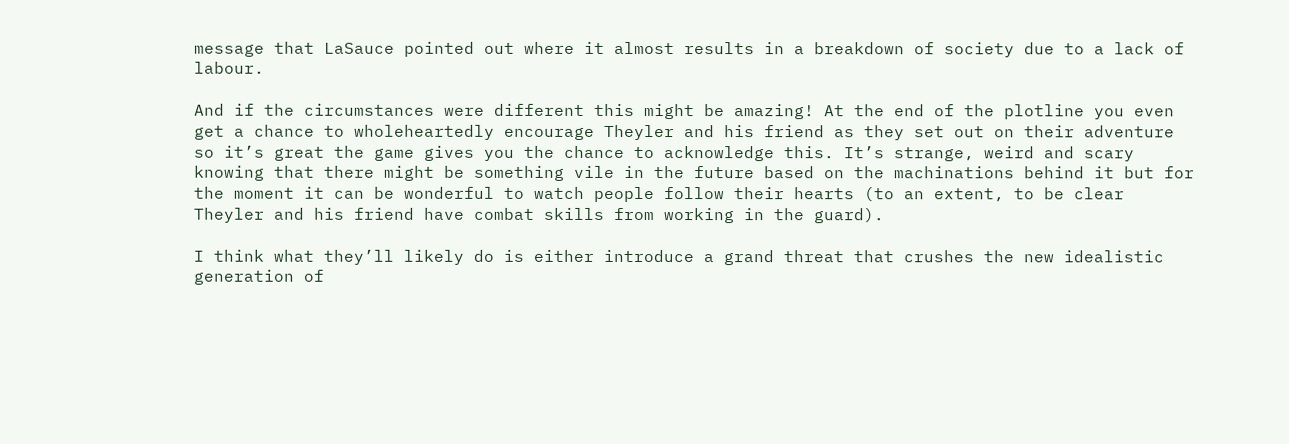message that LaSauce pointed out where it almost results in a breakdown of society due to a lack of labour.

And if the circumstances were different this might be amazing! At the end of the plotline you even get a chance to wholeheartedly encourage Theyler and his friend as they set out on their adventure so it’s great the game gives you the chance to acknowledge this. It’s strange, weird and scary knowing that there might be something vile in the future based on the machinations behind it but for the moment it can be wonderful to watch people follow their hearts (to an extent, to be clear Theyler and his friend have combat skills from working in the guard).

I think what they’ll likely do is either introduce a grand threat that crushes the new idealistic generation of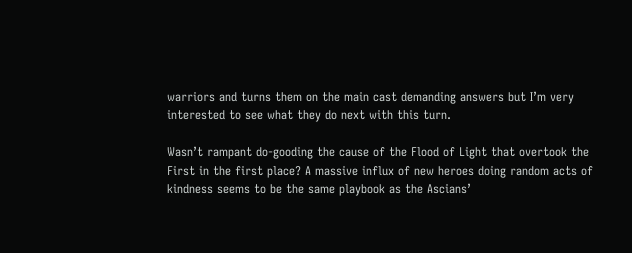warriors and turns them on the main cast demanding answers but I’m very interested to see what they do next with this turn.

Wasn’t rampant do-gooding the cause of the Flood of Light that overtook the First in the first place? A massive influx of new heroes doing random acts of kindness seems to be the same playbook as the Ascians’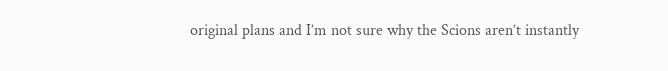original plans and I’m not sure why the Scions aren’t instantly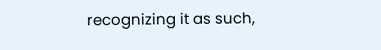recognizing it as such,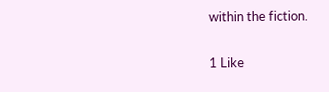within the fiction.

1 Like